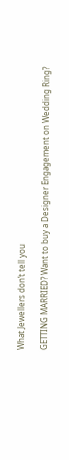What Jewellers don’t tell you

GETTING MARRIED? Want to buy a Designer Engagement on Wedding Ring?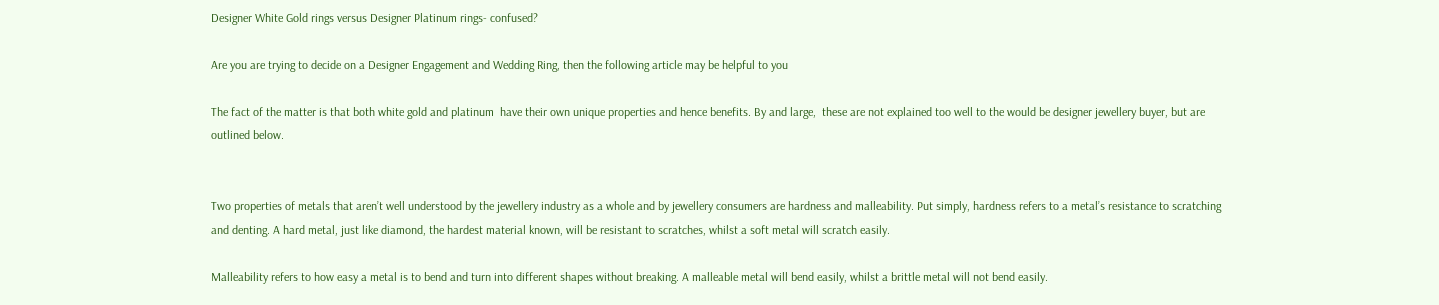Designer White Gold rings versus Designer Platinum rings- confused?

Are you are trying to decide on a Designer Engagement and Wedding Ring, then the following article may be helpful to you

The fact of the matter is that both white gold and platinum  have their own unique properties and hence benefits. By and large,  these are not explained too well to the would be designer jewellery buyer, but are outlined below.


Two properties of metals that aren’t well understood by the jewellery industry as a whole and by jewellery consumers are hardness and malleability. Put simply, hardness refers to a metal’s resistance to scratching and denting. A hard metal, just like diamond, the hardest material known, will be resistant to scratches, whilst a soft metal will scratch easily.

Malleability refers to how easy a metal is to bend and turn into different shapes without breaking. A malleable metal will bend easily, whilst a brittle metal will not bend easily.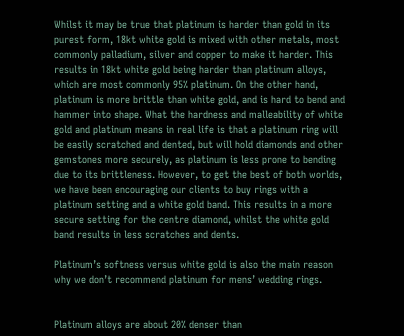Whilst it may be true that platinum is harder than gold in its purest form, 18kt white gold is mixed with other metals, most commonly palladium, silver and copper to make it harder. This results in 18kt white gold being harder than platinum alloys, which are most commonly 95% platinum. On the other hand, platinum is more brittle than white gold, and is hard to bend and hammer into shape. What the hardness and malleability of white gold and platinum means in real life is that a platinum ring will be easily scratched and dented, but will hold diamonds and other gemstones more securely, as platinum is less prone to bending due to its brittleness. However, to get the best of both worlds, we have been encouraging our clients to buy rings with a platinum setting and a white gold band. This results in a more secure setting for the centre diamond, whilst the white gold band results in less scratches and dents.

Platinum’s softness versus white gold is also the main reason why we don’t recommend platinum for mens’ wedding rings.


Platinum alloys are about 20% denser than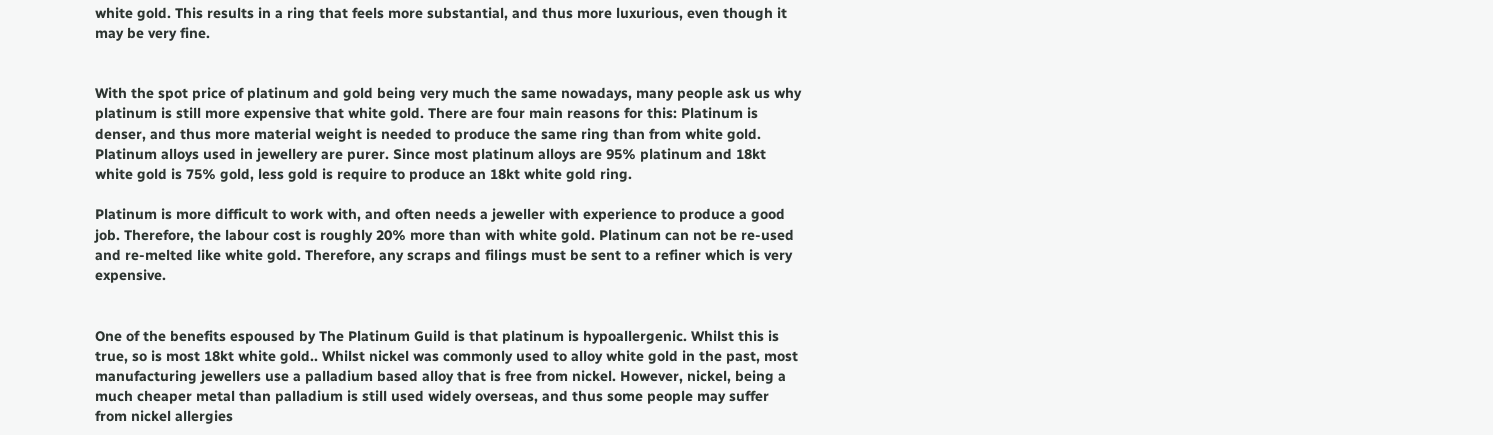white gold. This results in a ring that feels more substantial, and thus more luxurious, even though it may be very fine.


With the spot price of platinum and gold being very much the same nowadays, many people ask us why platinum is still more expensive that white gold. There are four main reasons for this: Platinum is denser, and thus more material weight is needed to produce the same ring than from white gold. Platinum alloys used in jewellery are purer. Since most platinum alloys are 95% platinum and 18kt white gold is 75% gold, less gold is require to produce an 18kt white gold ring.

Platinum is more difficult to work with, and often needs a jeweller with experience to produce a good job. Therefore, the labour cost is roughly 20% more than with white gold. Platinum can not be re-used and re-melted like white gold. Therefore, any scraps and filings must be sent to a refiner which is very expensive.


One of the benefits espoused by The Platinum Guild is that platinum is hypoallergenic. Whilst this is true, so is most 18kt white gold.. Whilst nickel was commonly used to alloy white gold in the past, most manufacturing jewellers use a palladium based alloy that is free from nickel. However, nickel, being a much cheaper metal than palladium is still used widely overseas, and thus some people may suffer from nickel allergies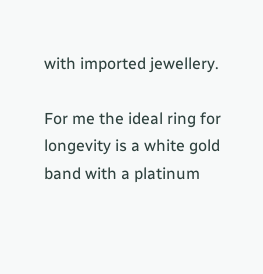with imported jewellery.

For me the ideal ring for longevity is a white gold band with a platinum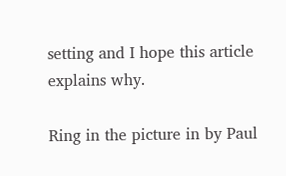setting and I hope this article explains why.

Ring in the picture in by Paul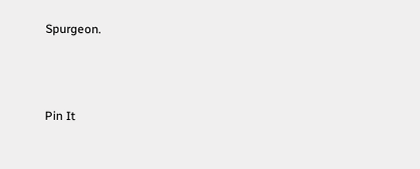Spurgeon.




Pin It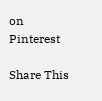on Pinterest

Share This